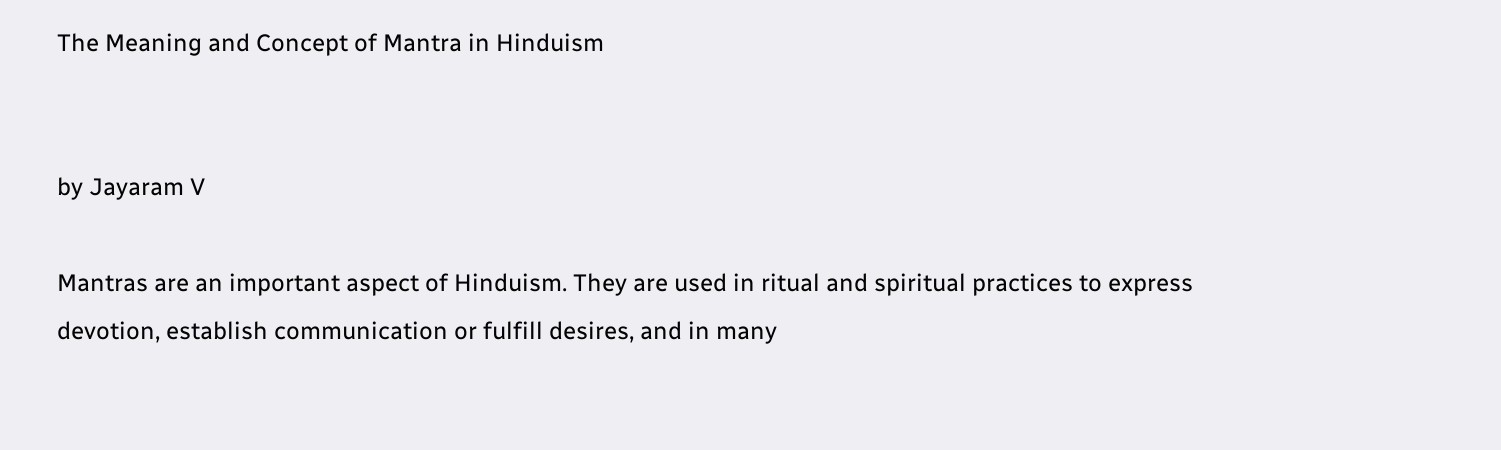The Meaning and Concept of Mantra in Hinduism


by Jayaram V

Mantras are an important aspect of Hinduism. They are used in ritual and spiritual practices to express devotion, establish communication or fulfill desires, and in many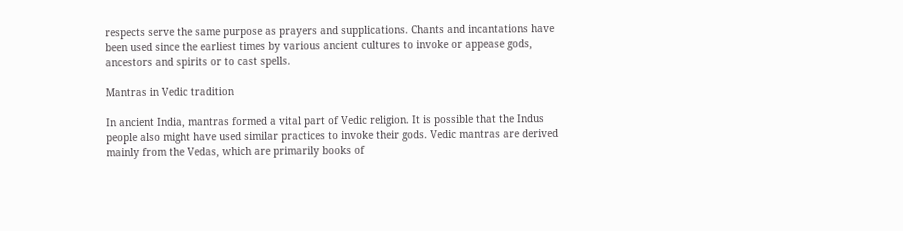respects serve the same purpose as prayers and supplications. Chants and incantations have been used since the earliest times by various ancient cultures to invoke or appease gods, ancestors and spirits or to cast spells.

Mantras in Vedic tradition

In ancient India, mantras formed a vital part of Vedic religion. It is possible that the Indus people also might have used similar practices to invoke their gods. Vedic mantras are derived mainly from the Vedas, which are primarily books of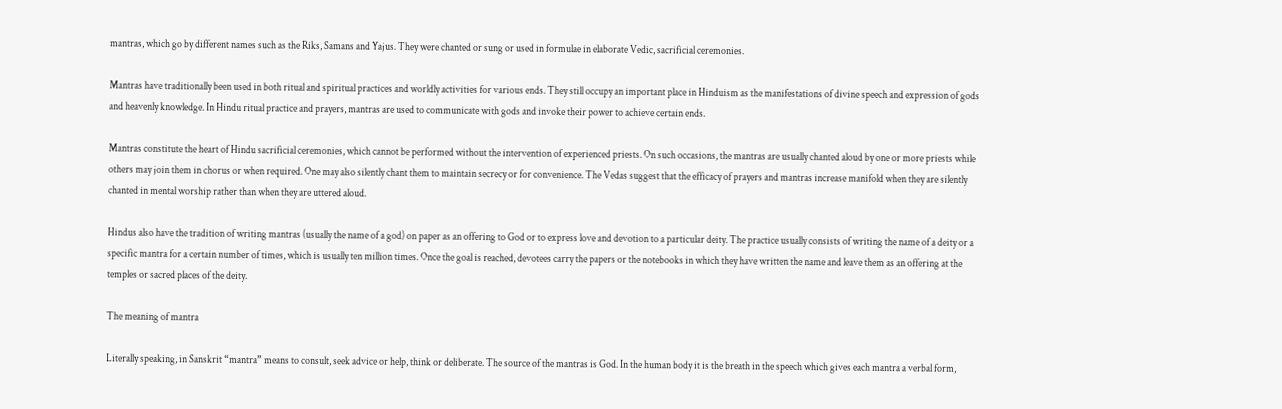mantras, which go by different names such as the Riks, Samans and Yajus. They were chanted or sung or used in formulae in elaborate Vedic, sacrificial ceremonies.

Mantras have traditionally been used in both ritual and spiritual practices and worldly activities for various ends. They still occupy an important place in Hinduism as the manifestations of divine speech and expression of gods and heavenly knowledge. In Hindu ritual practice and prayers, mantras are used to communicate with gods and invoke their power to achieve certain ends.

Mantras constitute the heart of Hindu sacrificial ceremonies, which cannot be performed without the intervention of experienced priests. On such occasions, the mantras are usually chanted aloud by one or more priests while others may join them in chorus or when required. One may also silently chant them to maintain secrecy or for convenience. The Vedas suggest that the efficacy of prayers and mantras increase manifold when they are silently chanted in mental worship rather than when they are uttered aloud.

Hindus also have the tradition of writing mantras (usually the name of a god) on paper as an offering to God or to express love and devotion to a particular deity. The practice usually consists of writing the name of a deity or a specific mantra for a certain number of times, which is usually ten million times. Once the goal is reached, devotees carry the papers or the notebooks in which they have written the name and leave them as an offering at the temples or sacred places of the deity.

The meaning of mantra

Literally speaking, in Sanskrit “mantra” means to consult, seek advice or help, think or deliberate. The source of the mantras is God. In the human body it is the breath in the speech which gives each mantra a verbal form,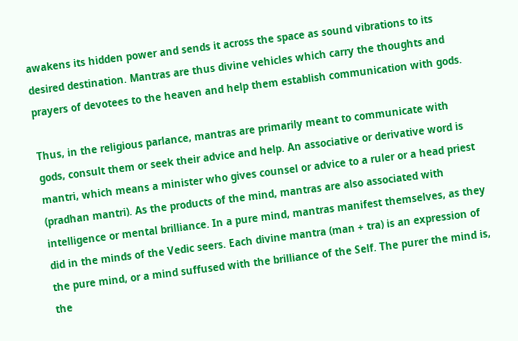awakens its hidden power and sends it across the space as sound vibrations to its desired destination. Mantras are thus divine vehicles which carry the thoughts and prayers of devotees to the heaven and help them establish communication with gods.

Thus, in the religious parlance, mantras are primarily meant to communicate with gods, consult them or seek their advice and help. An associative or derivative word is mantri, which means a minister who gives counsel or advice to a ruler or a head priest (pradhan mantri). As the products of the mind, mantras are also associated with intelligence or mental brilliance. In a pure mind, mantras manifest themselves, as they did in the minds of the Vedic seers. Each divine mantra (man + tra) is an expression of the pure mind, or a mind suffused with the brilliance of the Self. The purer the mind is, the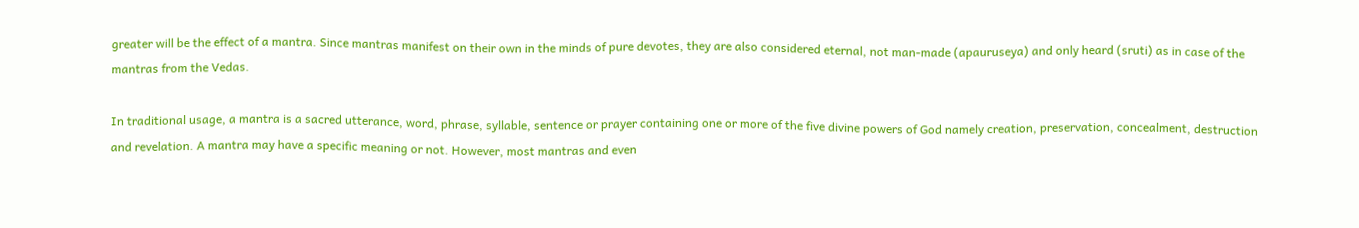greater will be the effect of a mantra. Since mantras manifest on their own in the minds of pure devotes, they are also considered eternal, not man-made (apauruseya) and only heard (sruti) as in case of the mantras from the Vedas.

In traditional usage, a mantra is a sacred utterance, word, phrase, syllable, sentence or prayer containing one or more of the five divine powers of God namely creation, preservation, concealment, destruction and revelation. A mantra may have a specific meaning or not. However, most mantras and even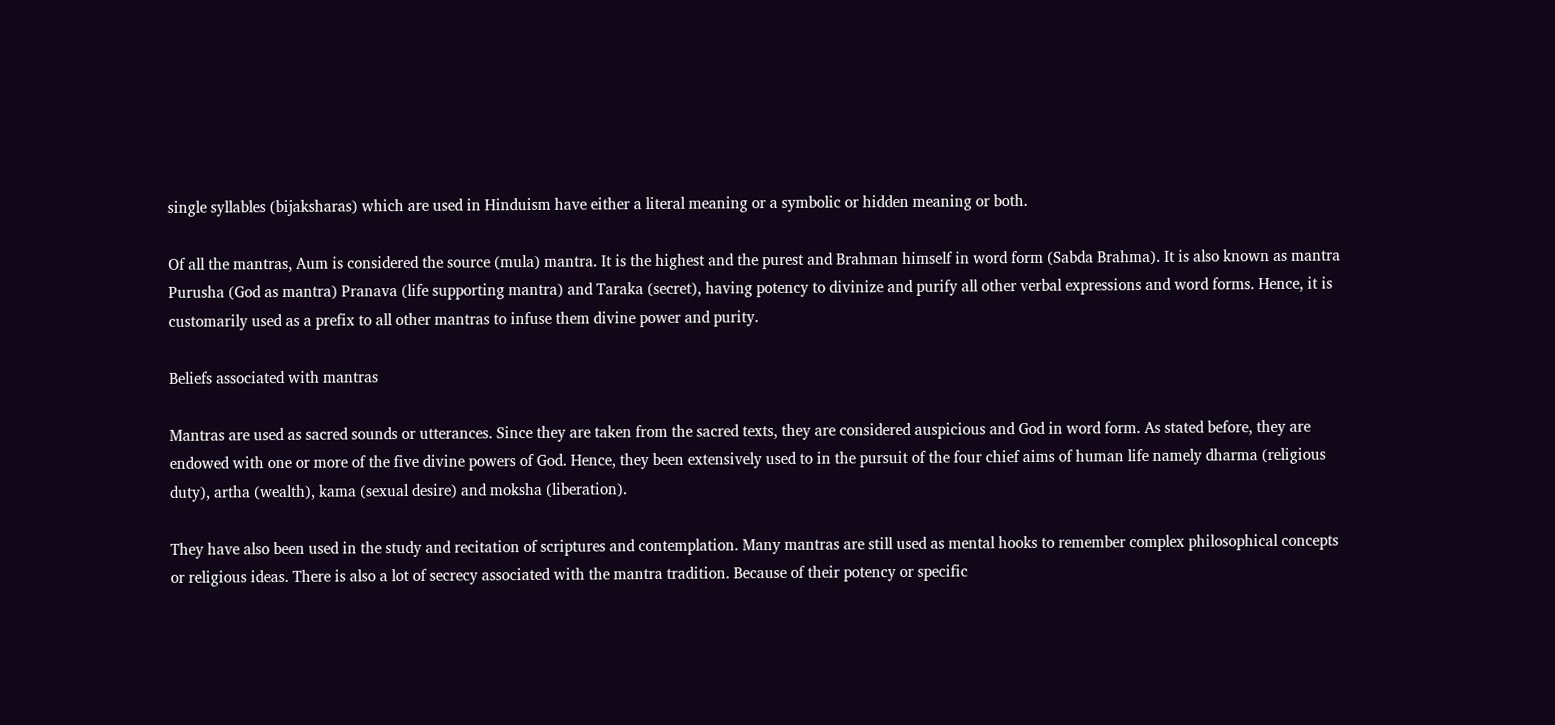single syllables (bijaksharas) which are used in Hinduism have either a literal meaning or a symbolic or hidden meaning or both.

Of all the mantras, Aum is considered the source (mula) mantra. It is the highest and the purest and Brahman himself in word form (Sabda Brahma). It is also known as mantra Purusha (God as mantra) Pranava (life supporting mantra) and Taraka (secret), having potency to divinize and purify all other verbal expressions and word forms. Hence, it is customarily used as a prefix to all other mantras to infuse them divine power and purity.

Beliefs associated with mantras

Mantras are used as sacred sounds or utterances. Since they are taken from the sacred texts, they are considered auspicious and God in word form. As stated before, they are endowed with one or more of the five divine powers of God. Hence, they been extensively used to in the pursuit of the four chief aims of human life namely dharma (religious duty), artha (wealth), kama (sexual desire) and moksha (liberation).

They have also been used in the study and recitation of scriptures and contemplation. Many mantras are still used as mental hooks to remember complex philosophical concepts or religious ideas. There is also a lot of secrecy associated with the mantra tradition. Because of their potency or specific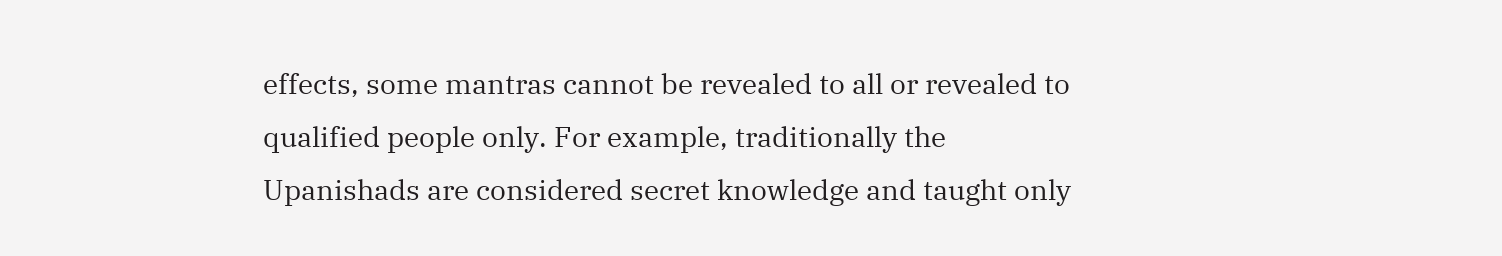effects, some mantras cannot be revealed to all or revealed to qualified people only. For example, traditionally the Upanishads are considered secret knowledge and taught only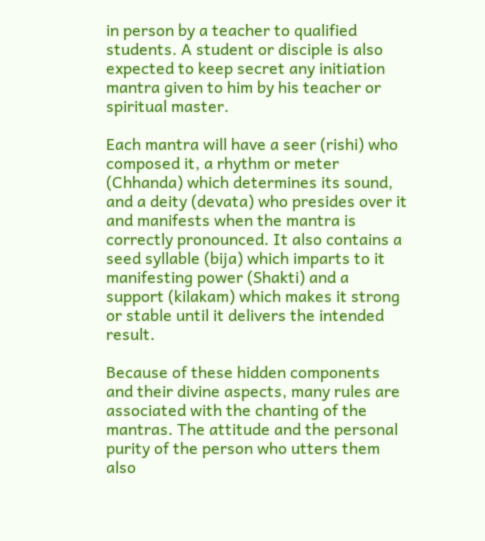in person by a teacher to qualified students. A student or disciple is also expected to keep secret any initiation mantra given to him by his teacher or spiritual master.

Each mantra will have a seer (rishi) who composed it, a rhythm or meter (Chhanda) which determines its sound, and a deity (devata) who presides over it and manifests when the mantra is correctly pronounced. It also contains a seed syllable (bija) which imparts to it manifesting power (Shakti) and a support (kilakam) which makes it strong or stable until it delivers the intended result.

Because of these hidden components and their divine aspects, many rules are associated with the chanting of the mantras. The attitude and the personal purity of the person who utters them also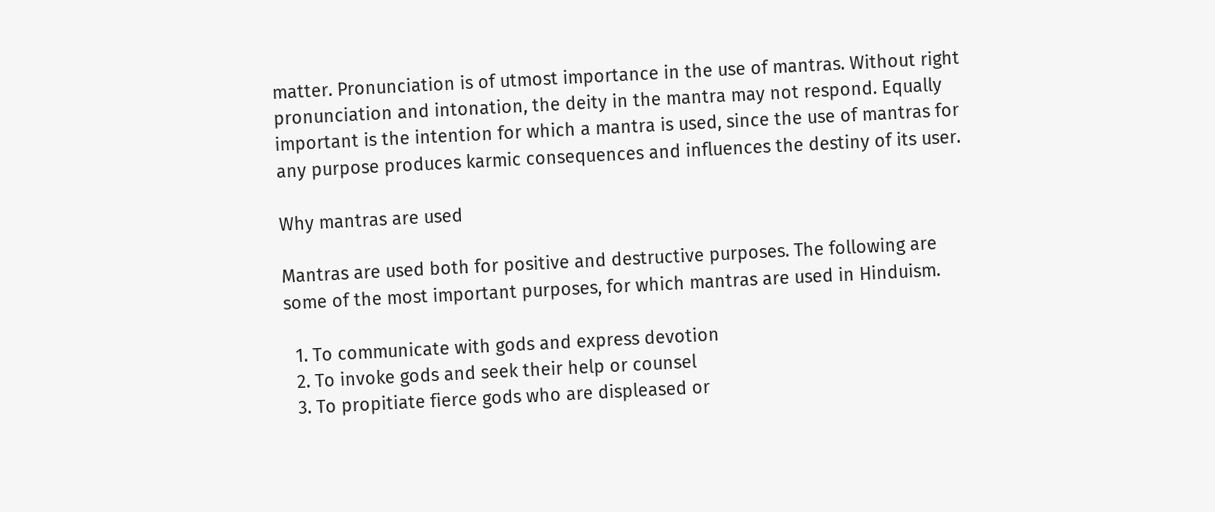matter. Pronunciation is of utmost importance in the use of mantras. Without right pronunciation and intonation, the deity in the mantra may not respond. Equally important is the intention for which a mantra is used, since the use of mantras for any purpose produces karmic consequences and influences the destiny of its user.

Why mantras are used

Mantras are used both for positive and destructive purposes. The following are some of the most important purposes, for which mantras are used in Hinduism.

  1. To communicate with gods and express devotion
  2. To invoke gods and seek their help or counsel
  3. To propitiate fierce gods who are displeased or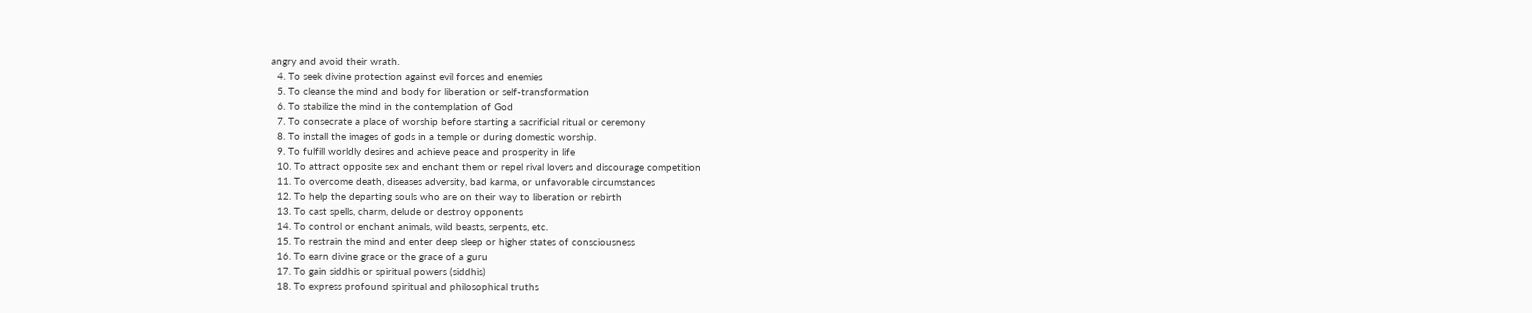angry and avoid their wrath.
  4. To seek divine protection against evil forces and enemies
  5. To cleanse the mind and body for liberation or self-transformation
  6. To stabilize the mind in the contemplation of God
  7. To consecrate a place of worship before starting a sacrificial ritual or ceremony
  8. To install the images of gods in a temple or during domestic worship.
  9. To fulfill worldly desires and achieve peace and prosperity in life
  10. To attract opposite sex and enchant them or repel rival lovers and discourage competition
  11. To overcome death, diseases adversity, bad karma, or unfavorable circumstances
  12. To help the departing souls who are on their way to liberation or rebirth
  13. To cast spells, charm, delude or destroy opponents
  14. To control or enchant animals, wild beasts, serpents, etc.
  15. To restrain the mind and enter deep sleep or higher states of consciousness
  16. To earn divine grace or the grace of a guru
  17. To gain siddhis or spiritual powers (siddhis)
  18. To express profound spiritual and philosophical truths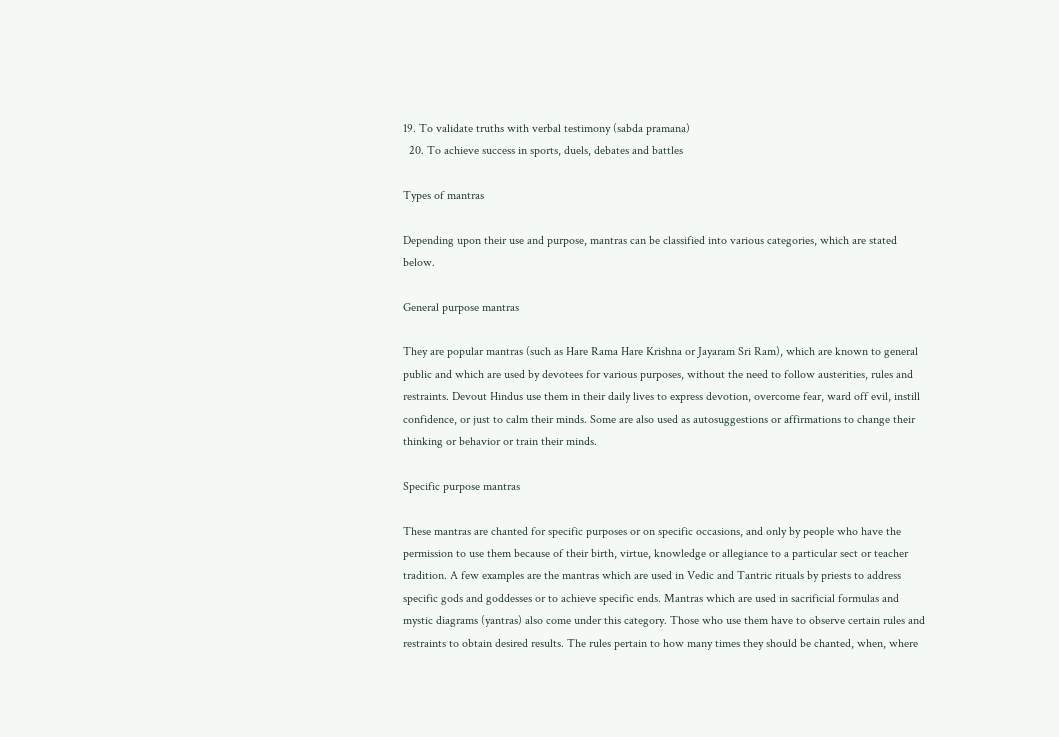19. To validate truths with verbal testimony (sabda pramana)
  20. To achieve success in sports, duels, debates and battles

Types of mantras

Depending upon their use and purpose, mantras can be classified into various categories, which are stated below.

General purpose mantras

They are popular mantras (such as Hare Rama Hare Krishna or Jayaram Sri Ram), which are known to general public and which are used by devotees for various purposes, without the need to follow austerities, rules and restraints. Devout Hindus use them in their daily lives to express devotion, overcome fear, ward off evil, instill confidence, or just to calm their minds. Some are also used as autosuggestions or affirmations to change their thinking or behavior or train their minds.

Specific purpose mantras

These mantras are chanted for specific purposes or on specific occasions, and only by people who have the permission to use them because of their birth, virtue, knowledge or allegiance to a particular sect or teacher tradition. A few examples are the mantras which are used in Vedic and Tantric rituals by priests to address specific gods and goddesses or to achieve specific ends. Mantras which are used in sacrificial formulas and mystic diagrams (yantras) also come under this category. Those who use them have to observe certain rules and restraints to obtain desired results. The rules pertain to how many times they should be chanted, when, where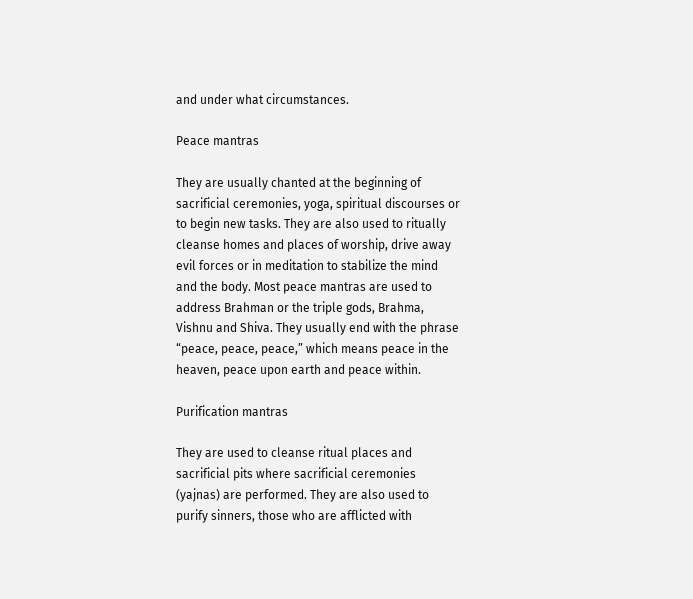and under what circumstances.

Peace mantras

They are usually chanted at the beginning of sacrificial ceremonies, yoga, spiritual discourses or to begin new tasks. They are also used to ritually cleanse homes and places of worship, drive away evil forces or in meditation to stabilize the mind and the body. Most peace mantras are used to address Brahman or the triple gods, Brahma, Vishnu and Shiva. They usually end with the phrase “peace, peace, peace,” which means peace in the heaven, peace upon earth and peace within.

Purification mantras

They are used to cleanse ritual places and sacrificial pits where sacrificial ceremonies (yajnas) are performed. They are also used to purify sinners, those who are afflicted with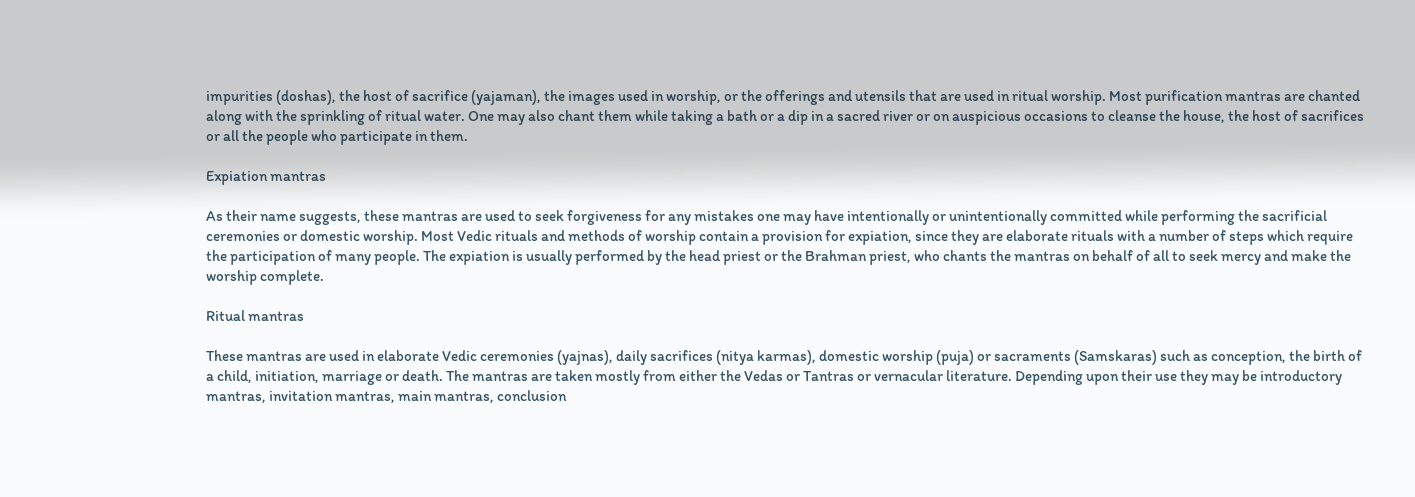impurities (doshas), the host of sacrifice (yajaman), the images used in worship, or the offerings and utensils that are used in ritual worship. Most purification mantras are chanted along with the sprinkling of ritual water. One may also chant them while taking a bath or a dip in a sacred river or on auspicious occasions to cleanse the house, the host of sacrifices or all the people who participate in them.

Expiation mantras

As their name suggests, these mantras are used to seek forgiveness for any mistakes one may have intentionally or unintentionally committed while performing the sacrificial ceremonies or domestic worship. Most Vedic rituals and methods of worship contain a provision for expiation, since they are elaborate rituals with a number of steps which require the participation of many people. The expiation is usually performed by the head priest or the Brahman priest, who chants the mantras on behalf of all to seek mercy and make the worship complete.

Ritual mantras

These mantras are used in elaborate Vedic ceremonies (yajnas), daily sacrifices (nitya karmas), domestic worship (puja) or sacraments (Samskaras) such as conception, the birth of a child, initiation, marriage or death. The mantras are taken mostly from either the Vedas or Tantras or vernacular literature. Depending upon their use they may be introductory mantras, invitation mantras, main mantras, conclusion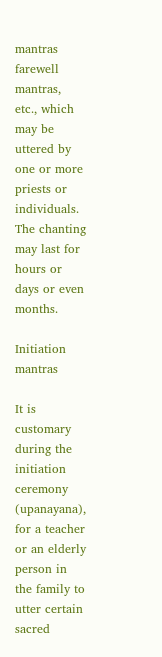mantras farewell mantras, etc., which may be uttered by one or more priests or individuals. The chanting may last for hours or days or even months.

Initiation mantras

It is customary during the initiation ceremony (upanayana), for a teacher or an elderly person in the family to utter certain sacred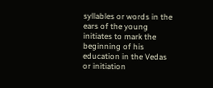syllables or words in the ears of the young initiates to mark the beginning of his education in the Vedas or initiation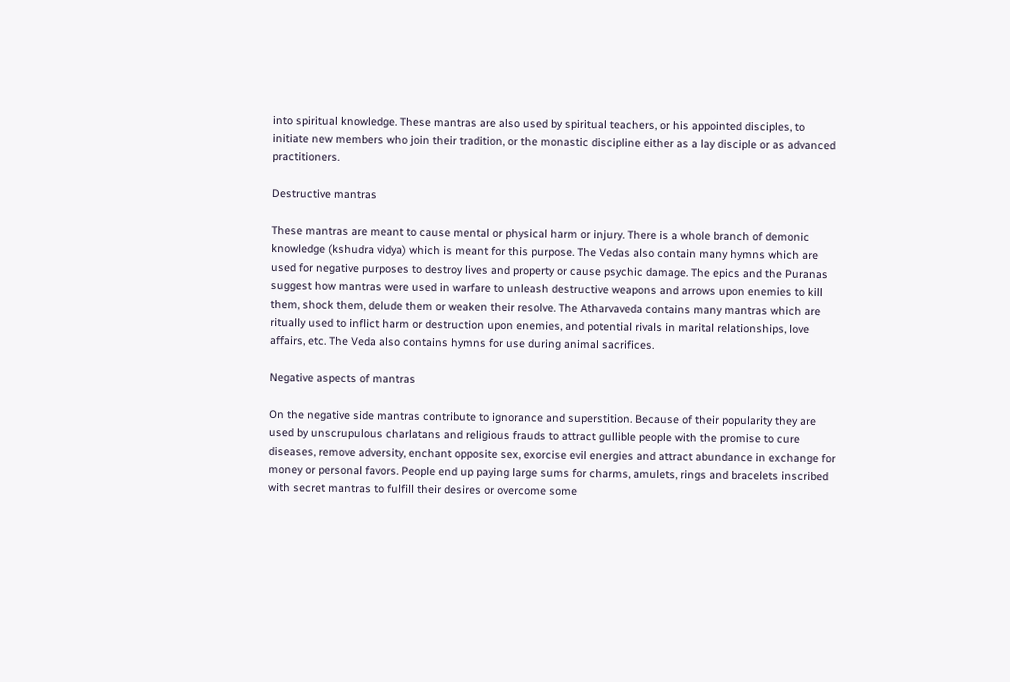into spiritual knowledge. These mantras are also used by spiritual teachers, or his appointed disciples, to initiate new members who join their tradition, or the monastic discipline either as a lay disciple or as advanced practitioners.

Destructive mantras

These mantras are meant to cause mental or physical harm or injury. There is a whole branch of demonic knowledge (kshudra vidya) which is meant for this purpose. The Vedas also contain many hymns which are used for negative purposes to destroy lives and property or cause psychic damage. The epics and the Puranas suggest how mantras were used in warfare to unleash destructive weapons and arrows upon enemies to kill them, shock them, delude them or weaken their resolve. The Atharvaveda contains many mantras which are ritually used to inflict harm or destruction upon enemies, and potential rivals in marital relationships, love affairs, etc. The Veda also contains hymns for use during animal sacrifices.

Negative aspects of mantras

On the negative side mantras contribute to ignorance and superstition. Because of their popularity they are used by unscrupulous charlatans and religious frauds to attract gullible people with the promise to cure diseases, remove adversity, enchant opposite sex, exorcise evil energies and attract abundance in exchange for money or personal favors. People end up paying large sums for charms, amulets, rings and bracelets inscribed with secret mantras to fulfill their desires or overcome some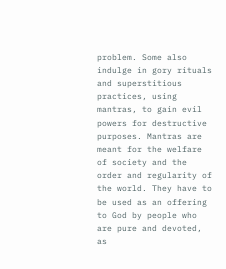problem. Some also indulge in gory rituals and superstitious practices, using mantras, to gain evil powers for destructive purposes. Mantras are meant for the welfare of society and the order and regularity of the world. They have to be used as an offering to God by people who are pure and devoted, as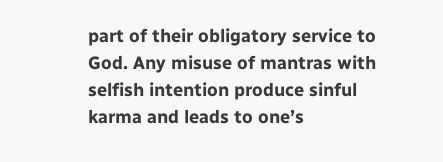part of their obligatory service to God. Any misuse of mantras with selfish intention produce sinful karma and leads to one’s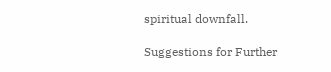spiritual downfall.

Suggestions for Further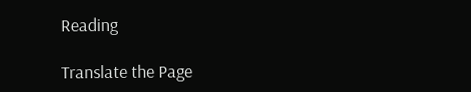Reading

Translate the Page